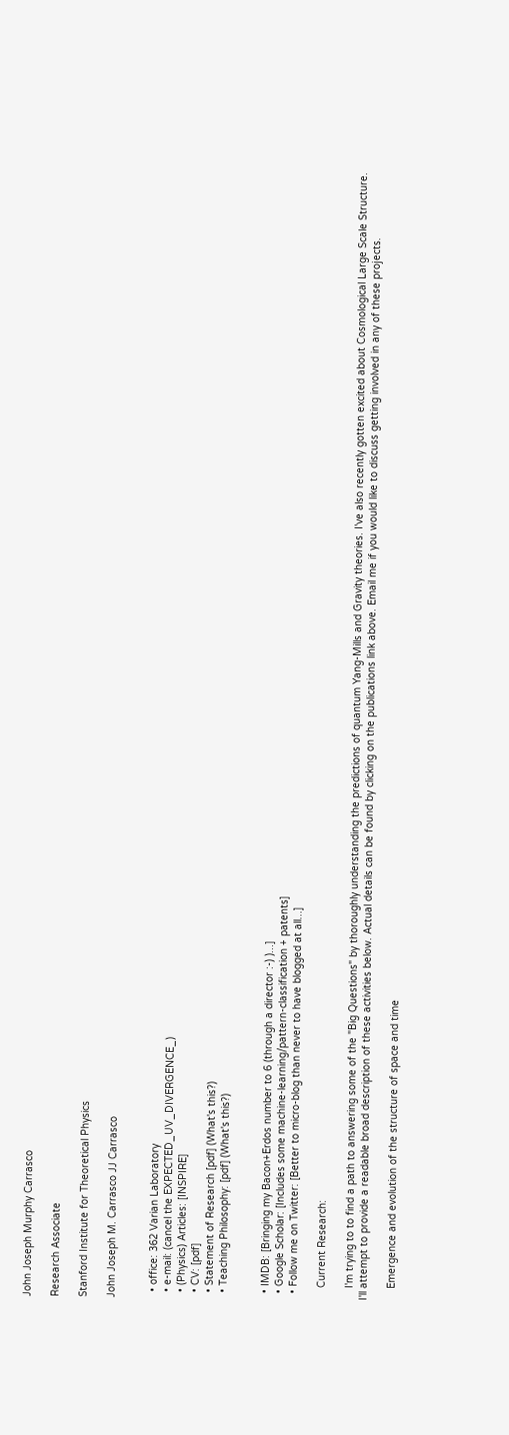John Joseph Murphy Carrasco

Research Associate

Stanford Institute for Theoretical Physics

John Joseph M. Carrasco JJ Carrasco


  • office: 362 Varian Laboratory
  • e-mail: (cancel the EXPECTED_UV_DIVERGENCE_)
  • (Physics) Articles: [INSPIRE]
  • CV: [pdf]
  • Statement of Research [pdf] (What's this?)
  • Teaching Philosophy: [pdf] (What's this?)


  • IMDB: [Bringing my Bacon+Erdos number to 6 (through a director :-) )...]
  • Google Scholar: [Includes some machine-learning/pattern-classification + patents]
  • Follow me on Twitter: [Better to micro-blog than never to have blogged at all...]

    Current Research:

    I'm trying to to find a path to answering some of the "Big Questions" by thoroughly understanding the predictions of quantum Yang-Mills and Gravity theories. I've also recently gotten excited about Cosmological Large Scale Structure. I'll attempt to provide a readable broad description of these activities below. Actual details can be found by clicking on the publications link above. Email me if you would like to discuss getting involved in any of these projects.

    Emergence and evolution of the structure of space and time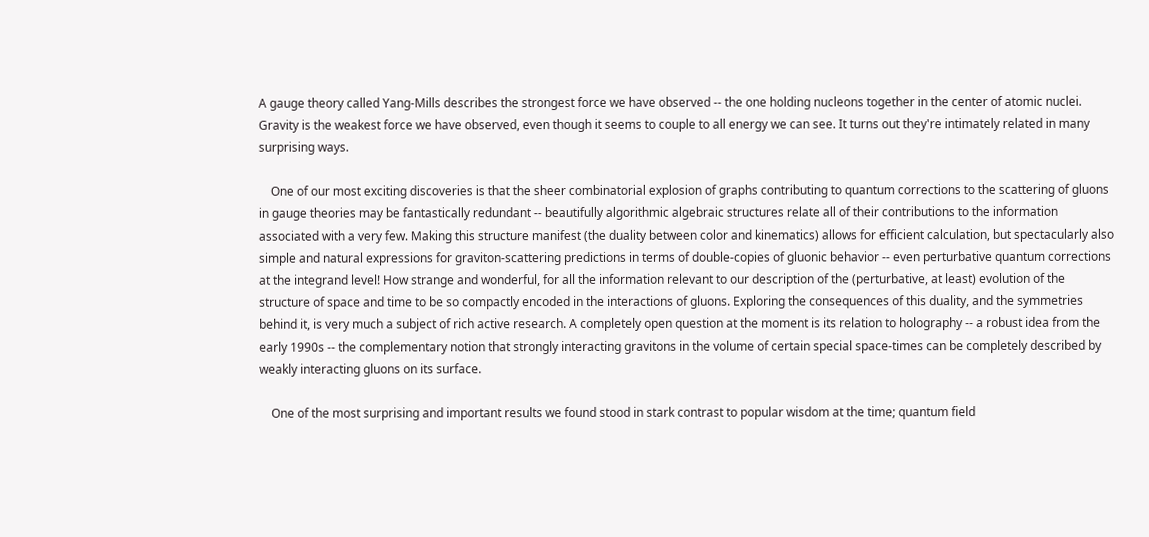A gauge theory called Yang-Mills describes the strongest force we have observed -- the one holding nucleons together in the center of atomic nuclei. Gravity is the weakest force we have observed, even though it seems to couple to all energy we can see. It turns out they're intimately related in many surprising ways.

    One of our most exciting discoveries is that the sheer combinatorial explosion of graphs contributing to quantum corrections to the scattering of gluons in gauge theories may be fantastically redundant -- beautifully algorithmic algebraic structures relate all of their contributions to the information associated with a very few. Making this structure manifest (the duality between color and kinematics) allows for efficient calculation, but spectacularly also simple and natural expressions for graviton-scattering predictions in terms of double-copies of gluonic behavior -- even perturbative quantum corrections at the integrand level! How strange and wonderful, for all the information relevant to our description of the (perturbative, at least) evolution of the structure of space and time to be so compactly encoded in the interactions of gluons. Exploring the consequences of this duality, and the symmetries behind it, is very much a subject of rich active research. A completely open question at the moment is its relation to holography -- a robust idea from the early 1990s -- the complementary notion that strongly interacting gravitons in the volume of certain special space-times can be completely described by weakly interacting gluons on its surface.

    One of the most surprising and important results we found stood in stark contrast to popular wisdom at the time; quantum field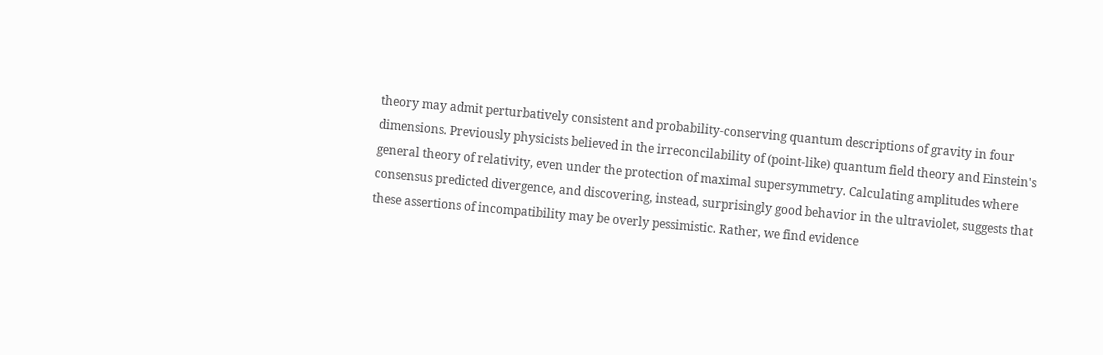theory may admit perturbatively consistent and probability-conserving quantum descriptions of gravity in four dimensions. Previously physicists believed in the irreconcilability of (point-like) quantum field theory and Einstein's general theory of relativity, even under the protection of maximal supersymmetry. Calculating amplitudes where consensus predicted divergence, and discovering, instead, surprisingly good behavior in the ultraviolet, suggests that these assertions of incompatibility may be overly pessimistic. Rather, we find evidence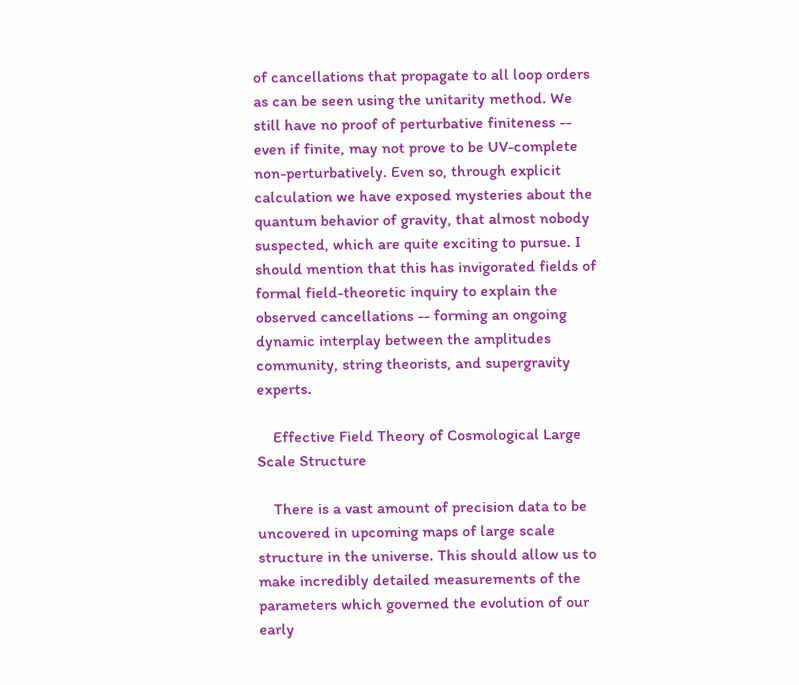of cancellations that propagate to all loop orders as can be seen using the unitarity method. We still have no proof of perturbative finiteness -- even if finite, may not prove to be UV-complete non-perturbatively. Even so, through explicit calculation we have exposed mysteries about the quantum behavior of gravity, that almost nobody suspected, which are quite exciting to pursue. I should mention that this has invigorated fields of formal field-theoretic inquiry to explain the observed cancellations -- forming an ongoing dynamic interplay between the amplitudes community, string theorists, and supergravity experts.

    Effective Field Theory of Cosmological Large Scale Structure

    There is a vast amount of precision data to be uncovered in upcoming maps of large scale structure in the universe. This should allow us to make incredibly detailed measurements of the parameters which governed the evolution of our early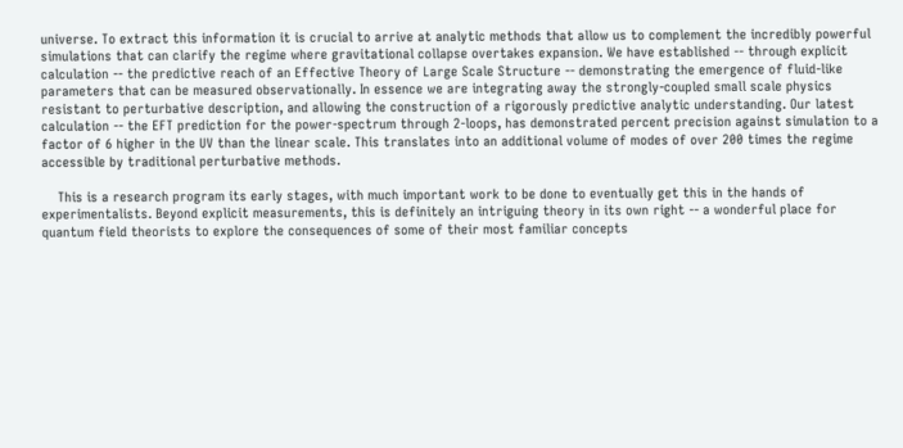universe. To extract this information it is crucial to arrive at analytic methods that allow us to complement the incredibly powerful simulations that can clarify the regime where gravitational collapse overtakes expansion. We have established -- through explicit calculation -- the predictive reach of an Effective Theory of Large Scale Structure -- demonstrating the emergence of fluid-like parameters that can be measured observationally. In essence we are integrating away the strongly-coupled small scale physics resistant to perturbative description, and allowing the construction of a rigorously predictive analytic understanding. Our latest calculation -- the EFT prediction for the power-spectrum through 2-loops, has demonstrated percent precision against simulation to a factor of 6 higher in the UV than the linear scale. This translates into an additional volume of modes of over 200 times the regime accessible by traditional perturbative methods.

    This is a research program its early stages, with much important work to be done to eventually get this in the hands of experimentalists. Beyond explicit measurements, this is definitely an intriguing theory in its own right -- a wonderful place for quantum field theorists to explore the consequences of some of their most familiar concepts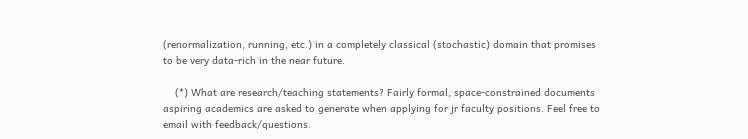(renormalization, running, etc.) in a completely classical (stochastic) domain that promises to be very data-rich in the near future.

    (*) What are research/teaching statements? Fairly formal, space-constrained documents aspiring academics are asked to generate when applying for jr faculty positions. Feel free to email with feedback/questions.